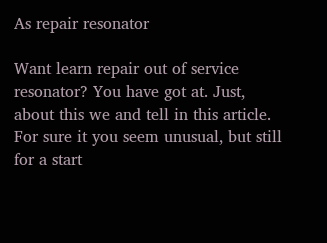As repair resonator

Want learn repair out of service resonator? You have got at. Just, about this we and tell in this article.
For sure it you seem unusual, but still for a start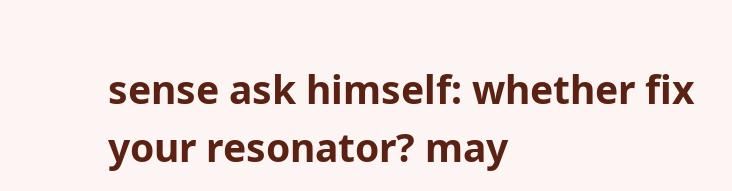sense ask himself: whether fix your resonator? may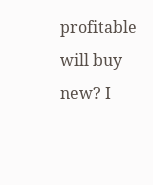profitable will buy new? I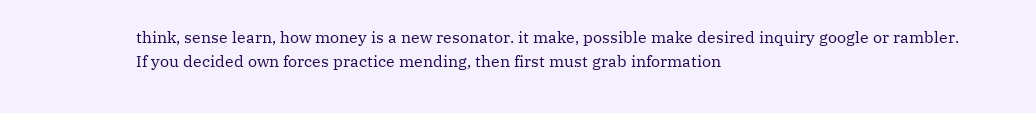think, sense learn, how money is a new resonator. it make, possible make desired inquiry google or rambler.
If you decided own forces practice mending, then first must grab information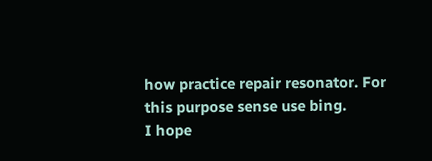how practice repair resonator. For this purpose sense use bing.
I hope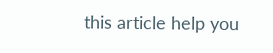this article help you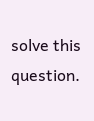solve this question.